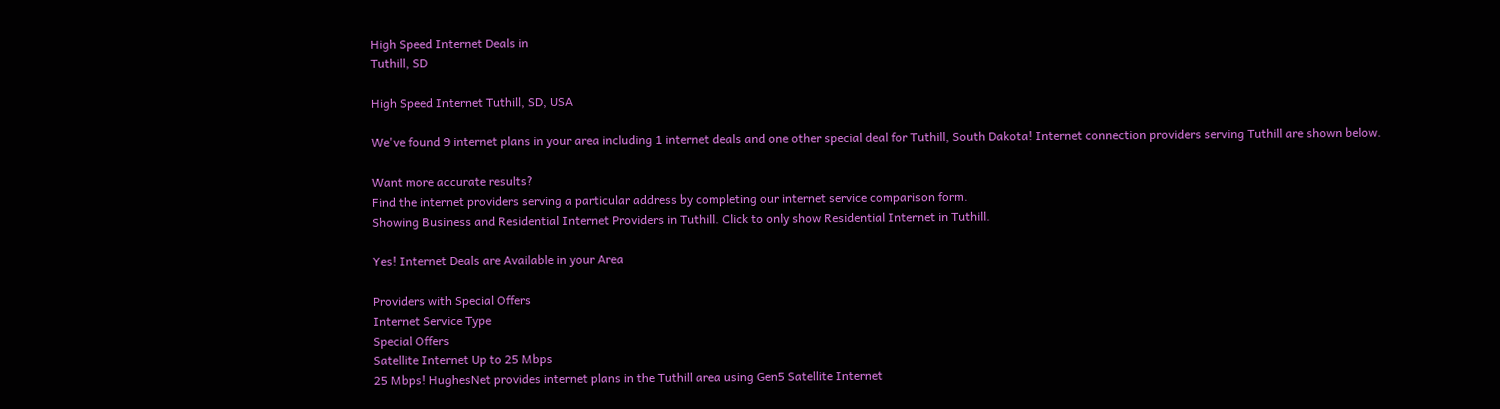High Speed Internet Deals in
Tuthill, SD

High Speed Internet Tuthill, SD, USA

We've found 9 internet plans in your area including 1 internet deals and one other special deal for Tuthill, South Dakota! Internet connection providers serving Tuthill are shown below.

Want more accurate results?
Find the internet providers serving a particular address by completing our internet service comparison form.
Showing Business and Residential Internet Providers in Tuthill. Click to only show Residential Internet in Tuthill.

Yes! Internet Deals are Available in your Area

Providers with Special Offers
Internet Service Type
Special Offers
Satellite Internet Up to 25 Mbps
25 Mbps! HughesNet provides internet plans in the Tuthill area using Gen5 Satellite Internet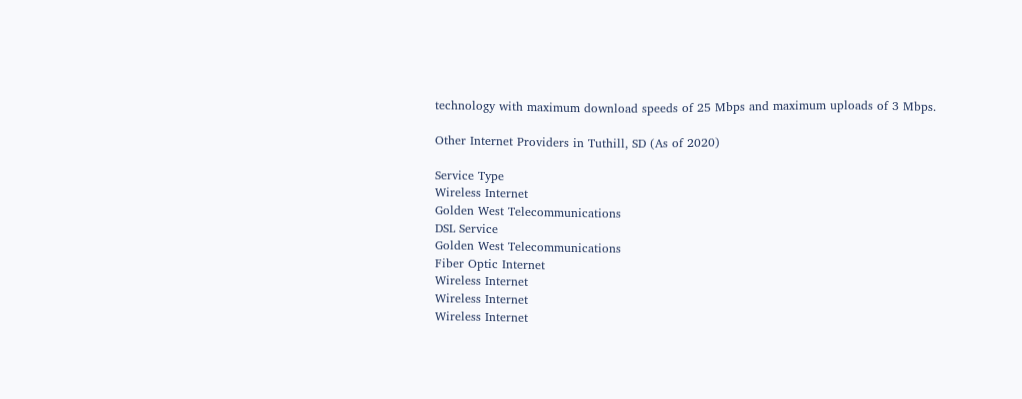technology with maximum download speeds of 25 Mbps and maximum uploads of 3 Mbps.

Other Internet Providers in Tuthill, SD (As of 2020)

Service Type
Wireless Internet
Golden West Telecommunications
DSL Service
Golden West Telecommunications
Fiber Optic Internet
Wireless Internet
Wireless Internet
Wireless Internet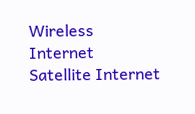Wireless Internet
Satellite Internet